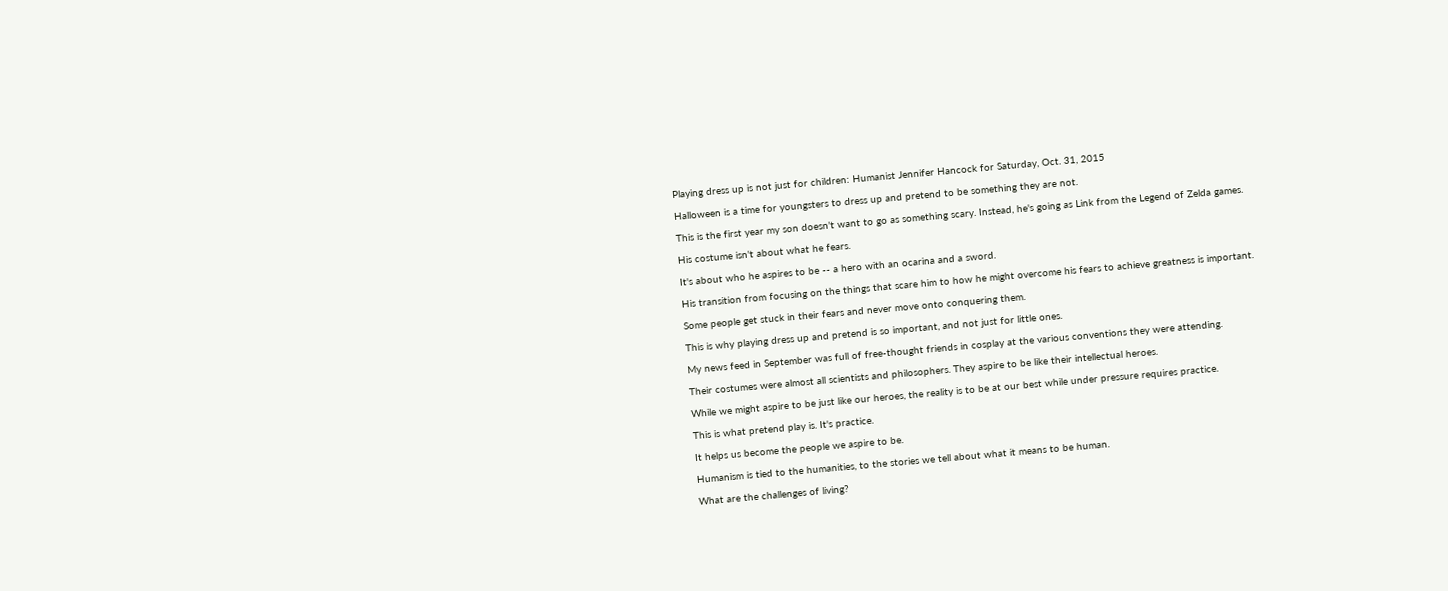Playing dress up is not just for children: Humanist Jennifer Hancock for Saturday, Oct. 31, 2015

Halloween is a time for youngsters to dress up and pretend to be something they are not.

This is the first year my son doesn't want to go as something scary. Instead, he's going as Link from the Legend of Zelda games.

His costume isn't about what he fears.

It's about who he aspires to be -- a hero with an ocarina and a sword.

His transition from focusing on the things that scare him to how he might overcome his fears to achieve greatness is important.

Some people get stuck in their fears and never move onto conquering them.

This is why playing dress up and pretend is so important, and not just for little ones.

My news feed in September was full of free-thought friends in cosplay at the various conventions they were attending.

Their costumes were almost all scientists and philosophers. They aspire to be like their intellectual heroes.

While we might aspire to be just like our heroes, the reality is to be at our best while under pressure requires practice.

This is what pretend play is. It's practice.

It helps us become the people we aspire to be.

Humanism is tied to the humanities, to the stories we tell about what it means to be human.

What are the challenges of living?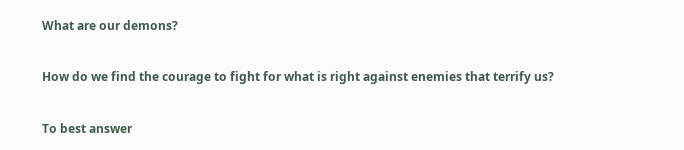What are our demons?

How do we find the courage to fight for what is right against enemies that terrify us?

To best answer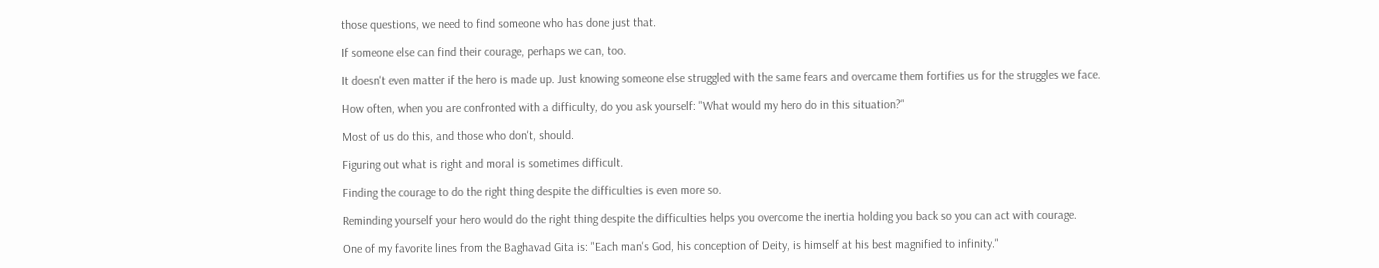those questions, we need to find someone who has done just that.

If someone else can find their courage, perhaps we can, too.

It doesn't even matter if the hero is made up. Just knowing someone else struggled with the same fears and overcame them fortifies us for the struggles we face.

How often, when you are confronted with a difficulty, do you ask yourself: "What would my hero do in this situation?"

Most of us do this, and those who don't, should.

Figuring out what is right and moral is sometimes difficult.

Finding the courage to do the right thing despite the difficulties is even more so.

Reminding yourself your hero would do the right thing despite the difficulties helps you overcome the inertia holding you back so you can act with courage.

One of my favorite lines from the Baghavad Gita is: "Each man's God, his conception of Deity, is himself at his best magnified to infinity."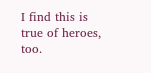I find this is true of heroes, too.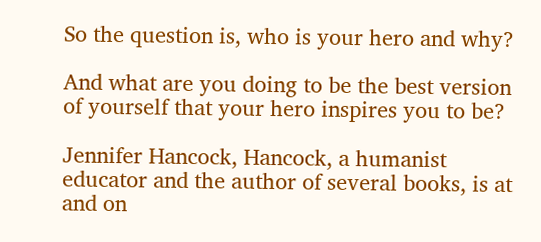So the question is, who is your hero and why?

And what are you doing to be the best version of yourself that your hero inspires you to be?

Jennifer Hancock, Hancock, a humanist educator and the author of several books, is at and on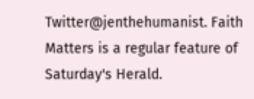Twitter@jenthehumanist. Faith Matters is a regular feature of Saturday's Herald.